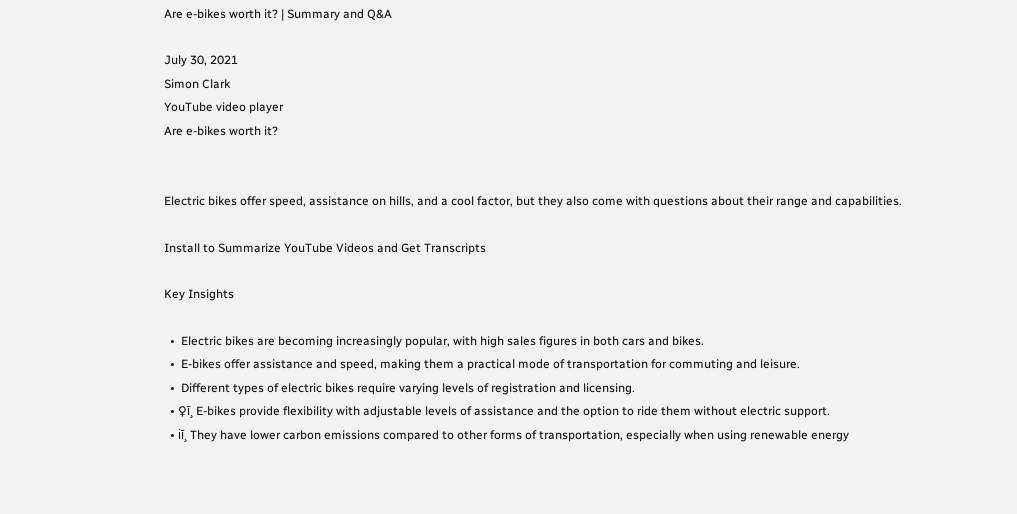Are e-bikes worth it? | Summary and Q&A

July 30, 2021
Simon Clark
YouTube video player
Are e-bikes worth it?


Electric bikes offer speed, assistance on hills, and a cool factor, but they also come with questions about their range and capabilities.

Install to Summarize YouTube Videos and Get Transcripts

Key Insights

  •  Electric bikes are becoming increasingly popular, with high sales figures in both cars and bikes.
  •  E-bikes offer assistance and speed, making them a practical mode of transportation for commuting and leisure.
  •  Different types of electric bikes require varying levels of registration and licensing.
  • ♀ī¸ E-bikes provide flexibility with adjustable levels of assistance and the option to ride them without electric support.
  • ℹī¸ They have lower carbon emissions compared to other forms of transportation, especially when using renewable energy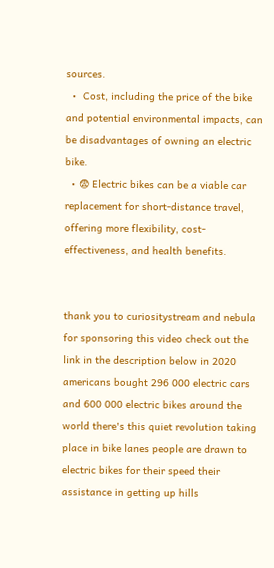sources.
  •  Cost, including the price of the bike and potential environmental impacts, can be disadvantages of owning an electric bike.
  • 😨 Electric bikes can be a viable car replacement for short-distance travel, offering more flexibility, cost-effectiveness, and health benefits.


thank you to curiositystream and nebula for sponsoring this video check out the link in the description below in 2020 americans bought 296 000 electric cars and 600 000 electric bikes around the world there's this quiet revolution taking place in bike lanes people are drawn to electric bikes for their speed their assistance in getting up hills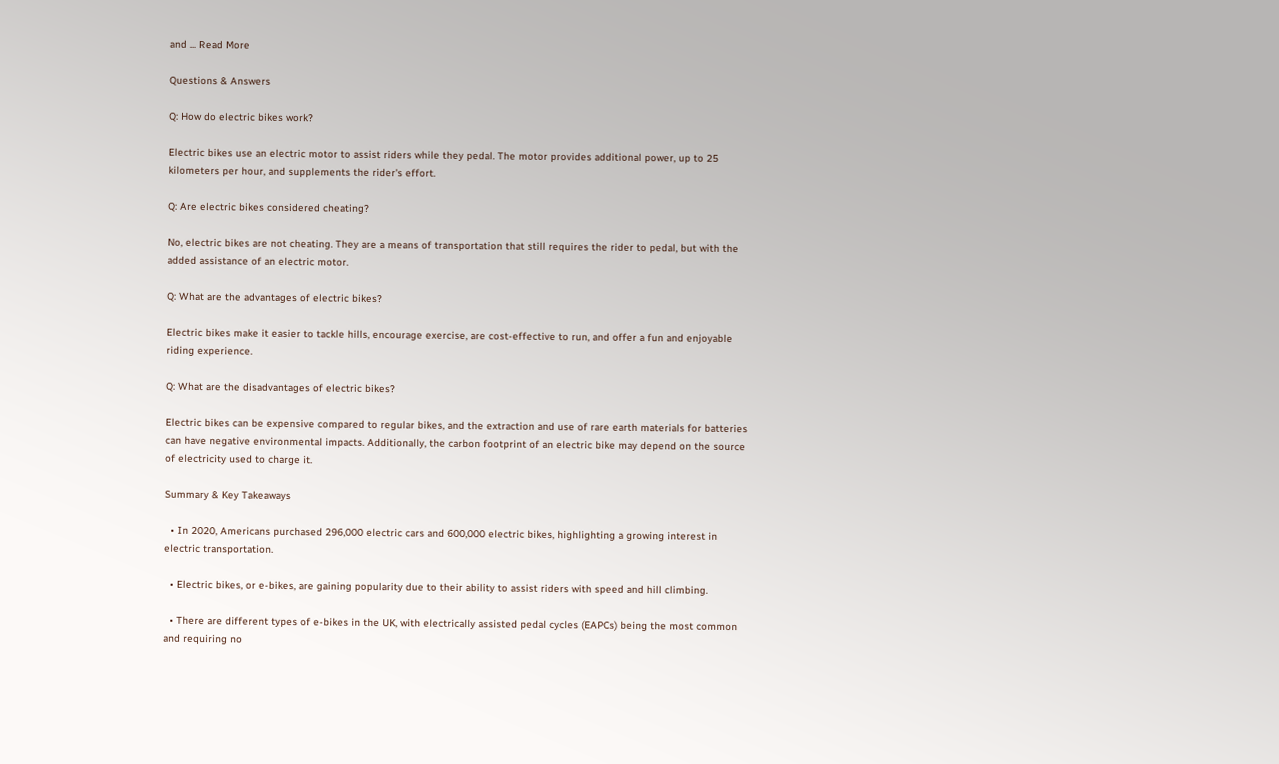and ... Read More

Questions & Answers

Q: How do electric bikes work?

Electric bikes use an electric motor to assist riders while they pedal. The motor provides additional power, up to 25 kilometers per hour, and supplements the rider's effort.

Q: Are electric bikes considered cheating?

No, electric bikes are not cheating. They are a means of transportation that still requires the rider to pedal, but with the added assistance of an electric motor.

Q: What are the advantages of electric bikes?

Electric bikes make it easier to tackle hills, encourage exercise, are cost-effective to run, and offer a fun and enjoyable riding experience.

Q: What are the disadvantages of electric bikes?

Electric bikes can be expensive compared to regular bikes, and the extraction and use of rare earth materials for batteries can have negative environmental impacts. Additionally, the carbon footprint of an electric bike may depend on the source of electricity used to charge it.

Summary & Key Takeaways

  • In 2020, Americans purchased 296,000 electric cars and 600,000 electric bikes, highlighting a growing interest in electric transportation.

  • Electric bikes, or e-bikes, are gaining popularity due to their ability to assist riders with speed and hill climbing.

  • There are different types of e-bikes in the UK, with electrically assisted pedal cycles (EAPCs) being the most common and requiring no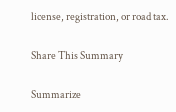license, registration, or road tax.

Share This Summary

Summarize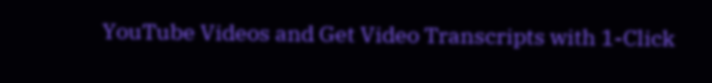YouTube Videos and Get Video Transcripts with 1-Click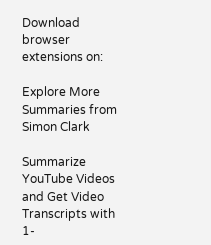Download browser extensions on:

Explore More Summaries from Simon Clark

Summarize YouTube Videos and Get Video Transcripts with 1-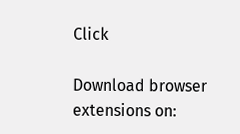Click

Download browser extensions on: